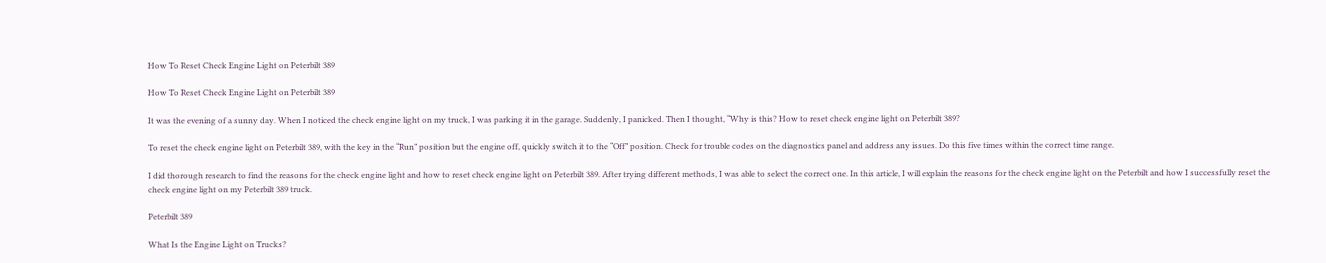How To Reset Check Engine Light on Peterbilt 389

How To Reset Check Engine Light on Peterbilt 389

It was the evening of a sunny day. When I noticed the check engine light on my truck, I was parking it in the garage. Suddenly, I panicked. Then I thought, “Why is this? How to reset check engine light on Peterbilt 389?

To reset the check engine light on Peterbilt 389, with the key in the “Run” position but the engine off, quickly switch it to the “Off” position. Check for trouble codes on the diagnostics panel and address any issues. Do this five times within the correct time range.

I did thorough research to find the reasons for the check engine light and how to reset check engine light on Peterbilt 389. After trying different methods, I was able to select the correct one. In this article, I will explain the reasons for the check engine light on the Peterbilt and how I successfully reset the check engine light on my Peterbilt 389 truck.

Peterbilt 389

What Is the Engine Light on Trucks?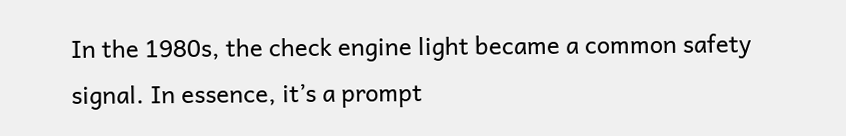In the 1980s, the check engine light became a common safety signal. In essence, it’s a prompt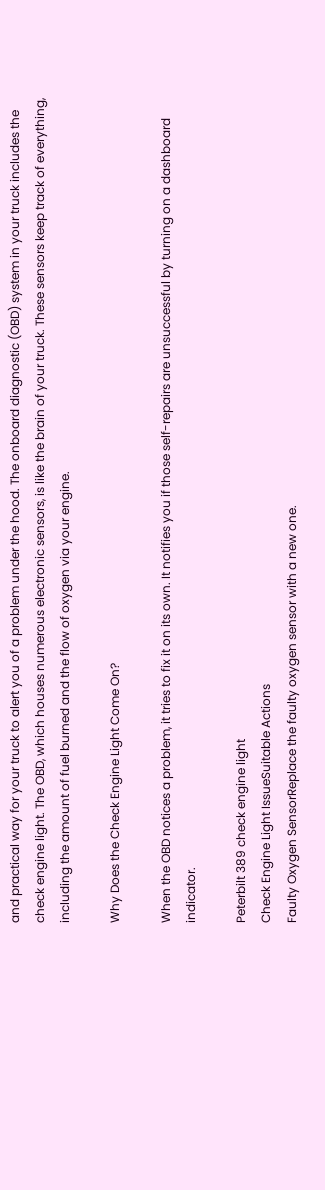and practical way for your truck to alert you of a problem under the hood. The onboard diagnostic (OBD) system in your truck includes the check engine light. The OBD, which houses numerous electronic sensors, is like the brain of your truck. These sensors keep track of everything, including the amount of fuel burned and the flow of oxygen via your engine.

Why Does the Check Engine Light Come On?

When the OBD notices a problem, it tries to fix it on its own. It notifies you if those self-repairs are unsuccessful by turning on a dashboard indicator.

Peterbilt 389 check engine light
Check Engine Light IssueSuitable Actions
Faulty Oxygen SensorReplace the faulty oxygen sensor with a new one.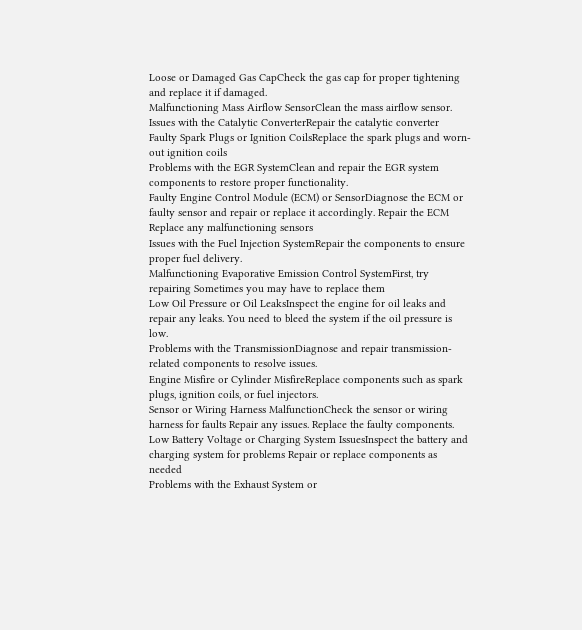Loose or Damaged Gas CapCheck the gas cap for proper tightening and replace it if damaged.
Malfunctioning Mass Airflow SensorClean the mass airflow sensor.
Issues with the Catalytic ConverterRepair the catalytic converter
Faulty Spark Plugs or Ignition CoilsReplace the spark plugs and worn-out ignition coils
Problems with the EGR SystemClean and repair the EGR system components to restore proper functionality.
Faulty Engine Control Module (ECM) or SensorDiagnose the ECM or faulty sensor and repair or replace it accordingly. Repair the ECM Replace any malfunctioning sensors
Issues with the Fuel Injection SystemRepair the components to ensure proper fuel delivery.
Malfunctioning Evaporative Emission Control SystemFirst, try repairing Sometimes you may have to replace them
Low Oil Pressure or Oil LeaksInspect the engine for oil leaks and repair any leaks. You need to bleed the system if the oil pressure is low.
Problems with the TransmissionDiagnose and repair transmission-related components to resolve issues.
Engine Misfire or Cylinder MisfireReplace components such as spark plugs, ignition coils, or fuel injectors.
Sensor or Wiring Harness MalfunctionCheck the sensor or wiring harness for faults Repair any issues. Replace the faulty components.
Low Battery Voltage or Charging System IssuesInspect the battery and charging system for problems Repair or replace components as needed
Problems with the Exhaust System or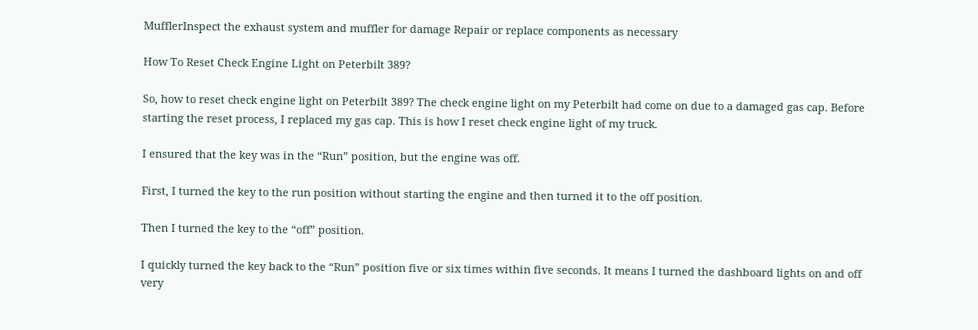MufflerInspect the exhaust system and muffler for damage Repair or replace components as necessary

How To Reset Check Engine Light on Peterbilt 389?

So, how to reset check engine light on Peterbilt 389? The check engine light on my Peterbilt had come on due to a damaged gas cap. Before starting the reset process, I replaced my gas cap. This is how I reset check engine light of my truck.

I ensured that the key was in the “Run” position, but the engine was off.

First, I turned the key to the run position without starting the engine and then turned it to the off position.

Then I turned the key to the “off” position.

I quickly turned the key back to the “Run” position five or six times within five seconds. It means I turned the dashboard lights on and off very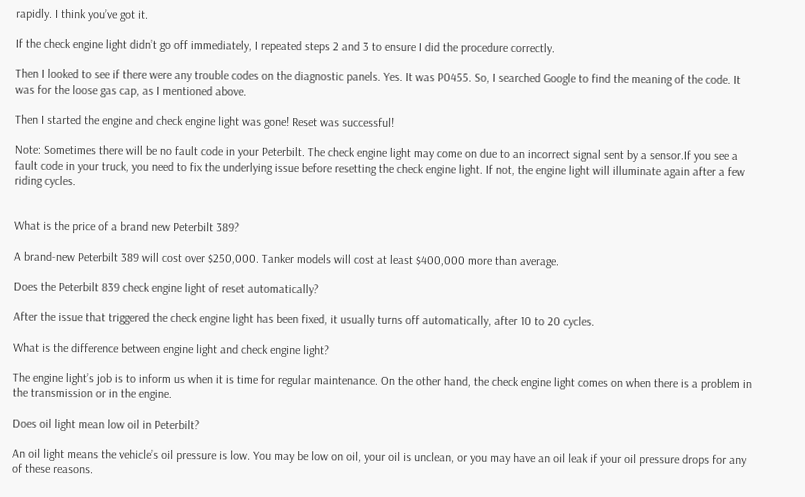rapidly. I think you’ve got it.

If the check engine light didn’t go off immediately, I repeated steps 2 and 3 to ensure I did the procedure correctly.

Then I looked to see if there were any trouble codes on the diagnostic panels. Yes. It was P0455. So, I searched Google to find the meaning of the code. It was for the loose gas cap, as I mentioned above.

Then I started the engine and check engine light was gone! Reset was successful!

Note: Sometimes there will be no fault code in your Peterbilt. The check engine light may come on due to an incorrect signal sent by a sensor.If you see a fault code in your truck, you need to fix the underlying issue before resetting the check engine light. If not, the engine light will illuminate again after a few riding cycles.


What is the price of a brand new Peterbilt 389?

A brand-new Peterbilt 389 will cost over $250,000. Tanker models will cost at least $400,000 more than average.

Does the Peterbilt 839 check engine light of reset automatically?

After the issue that triggered the check engine light has been fixed, it usually turns off automatically, after 10 to 20 cycles.

What is the difference between engine light and check engine light?

The engine light’s job is to inform us when it is time for regular maintenance. On the other hand, the check engine light comes on when there is a problem in the transmission or in the engine.

Does oil light mean low oil in Peterbilt?

An oil light means the vehicle’s oil pressure is low. You may be low on oil, your oil is unclean, or you may have an oil leak if your oil pressure drops for any of these reasons.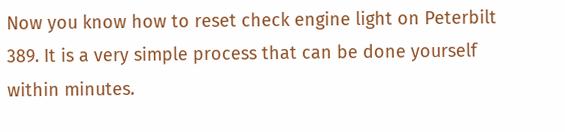Now you know how to reset check engine light on Peterbilt 389. It is a very simple process that can be done yourself within minutes.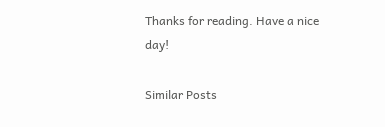Thanks for reading. Have a nice day!

Similar Posts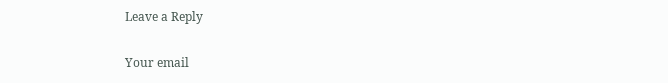Leave a Reply

Your email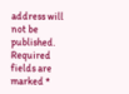address will not be published. Required fields are marked *